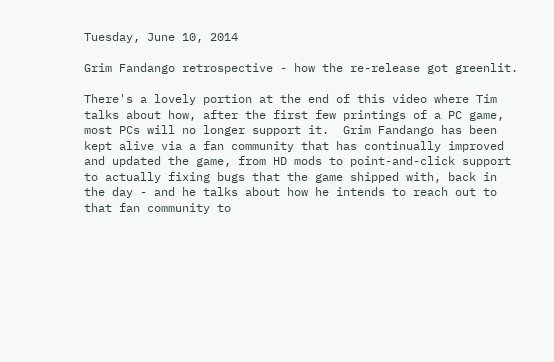Tuesday, June 10, 2014

Grim Fandango retrospective - how the re-release got greenlit.

There's a lovely portion at the end of this video where Tim talks about how, after the first few printings of a PC game, most PCs will no longer support it.  Grim Fandango has been kept alive via a fan community that has continually improved and updated the game, from HD mods to point-and-click support to actually fixing bugs that the game shipped with, back in the day - and he talks about how he intends to reach out to that fan community to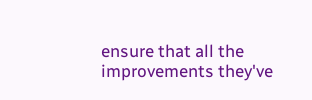ensure that all the improvements they've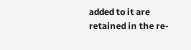added to it are retained in the re-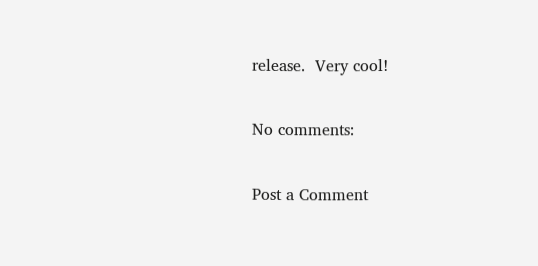release.  Very cool!

No comments:

Post a Comment